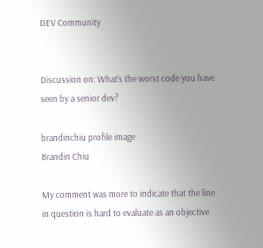DEV Community


Discussion on: What's the worst code you have seen by a senior dev?

brandinchiu profile image
Brandin Chiu

My comment was more to indicate that the line in question is hard to evaluate as an objective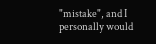"mistake", and I personally would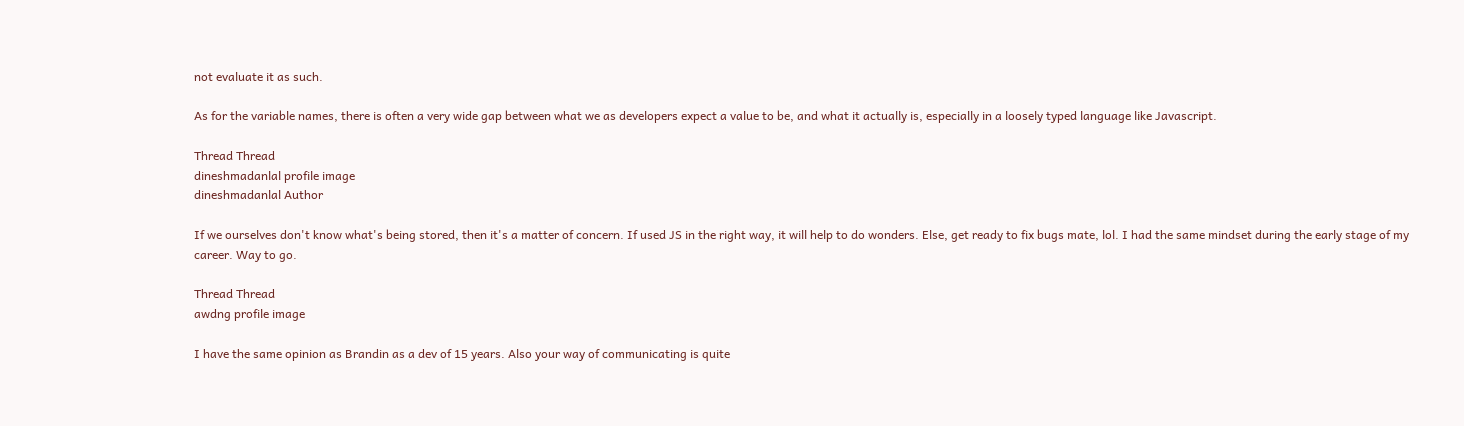not evaluate it as such.

As for the variable names, there is often a very wide gap between what we as developers expect a value to be, and what it actually is, especially in a loosely typed language like Javascript.

Thread Thread
dineshmadanlal profile image
dineshmadanlal Author

If we ourselves don't know what's being stored, then it's a matter of concern. If used JS in the right way, it will help to do wonders. Else, get ready to fix bugs mate, lol. I had the same mindset during the early stage of my career. Way to go.

Thread Thread
awdng profile image

I have the same opinion as Brandin as a dev of 15 years. Also your way of communicating is quite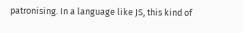patronising. In a language like JS, this kind of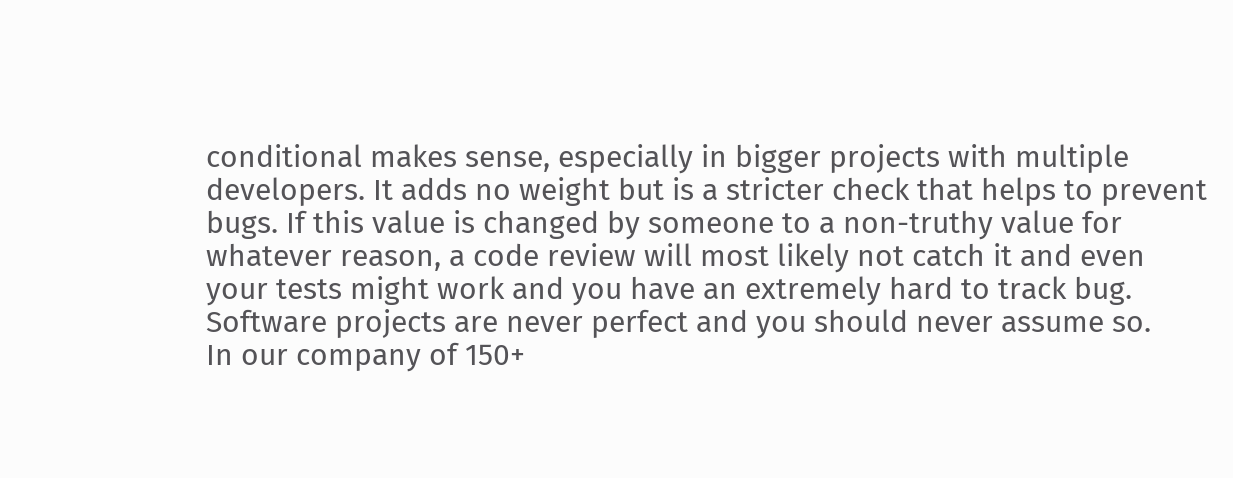conditional makes sense, especially in bigger projects with multiple developers. It adds no weight but is a stricter check that helps to prevent bugs. If this value is changed by someone to a non-truthy value for whatever reason, a code review will most likely not catch it and even your tests might work and you have an extremely hard to track bug. Software projects are never perfect and you should never assume so.
In our company of 150+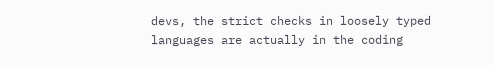devs, the strict checks in loosely typed languages are actually in the coding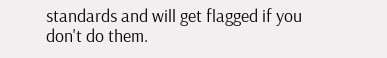standards and will get flagged if you don't do them.